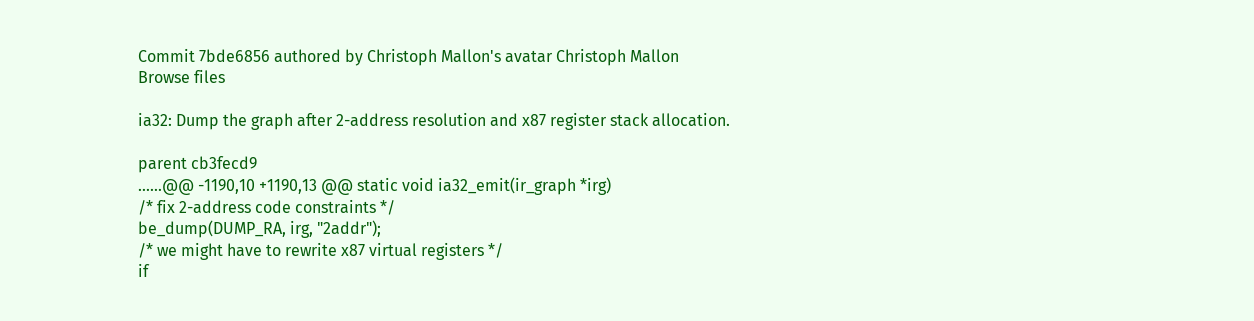Commit 7bde6856 authored by Christoph Mallon's avatar Christoph Mallon
Browse files

ia32: Dump the graph after 2-address resolution and x87 register stack allocation.

parent cb3fecd9
......@@ -1190,10 +1190,13 @@ static void ia32_emit(ir_graph *irg)
/* fix 2-address code constraints */
be_dump(DUMP_RA, irg, "2addr");
/* we might have to rewrite x87 virtual registers */
if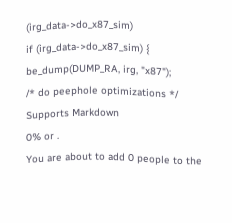(irg_data->do_x87_sim)
if (irg_data->do_x87_sim) {
be_dump(DUMP_RA, irg, "x87");
/* do peephole optimizations */
Supports Markdown
0% or .
You are about to add 0 people to the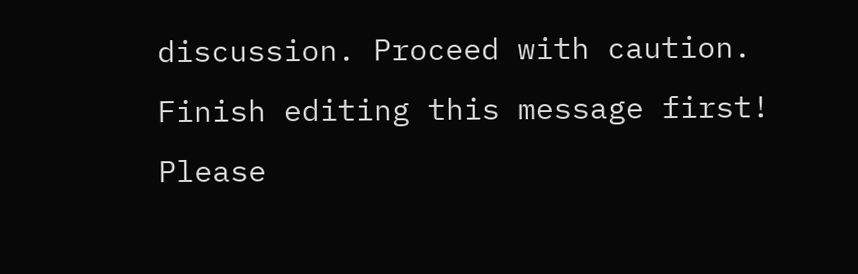discussion. Proceed with caution.
Finish editing this message first!
Please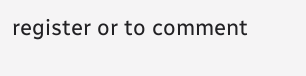register or to comment